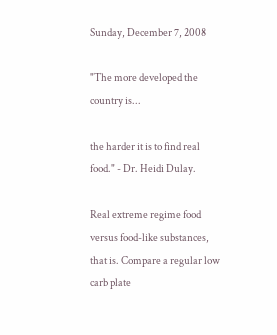Sunday, December 7, 2008

"The more developed the country is...

the harder it is to find real food." - Dr. Heidi Dulay.

Real extreme regime food versus food-like substances, that is. Compare a regular low carb plate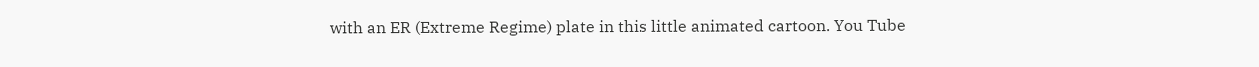with an ER (Extreme Regime) plate in this little animated cartoon. You Tube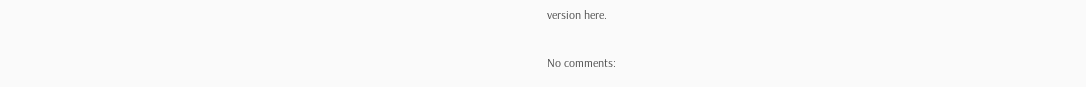version here.

No comments: